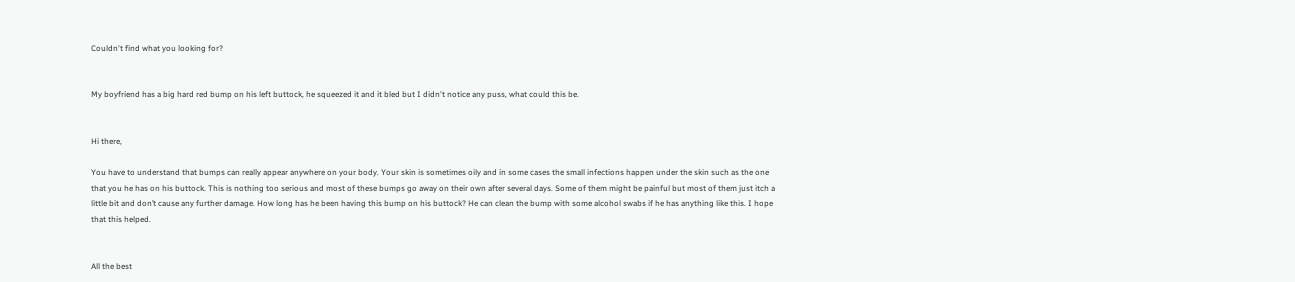Couldn't find what you looking for?


My boyfriend has a big hard red bump on his left buttock, he squeezed it and it bled but I didn't notice any puss, what could this be.


Hi there,

You have to understand that bumps can really appear anywhere on your body. Your skin is sometimes oily and in some cases the small infections happen under the skin such as the one that you he has on his buttock. This is nothing too serious and most of these bumps go away on their own after several days. Some of them might be painful but most of them just itch a little bit and don’t cause any further damage. How long has he been having this bump on his buttock? He can clean the bump with some alcohol swabs if he has anything like this. I hope that this helped.


All the best